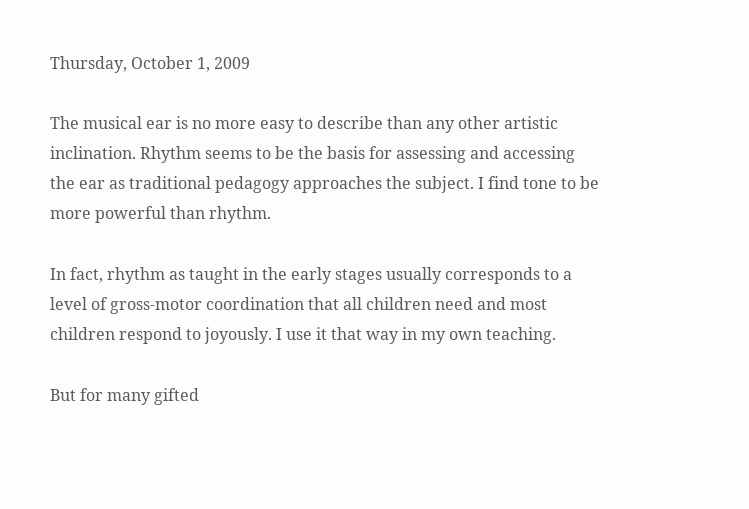Thursday, October 1, 2009

The musical ear is no more easy to describe than any other artistic inclination. Rhythm seems to be the basis for assessing and accessing the ear as traditional pedagogy approaches the subject. I find tone to be more powerful than rhythm.

In fact, rhythm as taught in the early stages usually corresponds to a level of gross-motor coordination that all children need and most children respond to joyously. I use it that way in my own teaching.

But for many gifted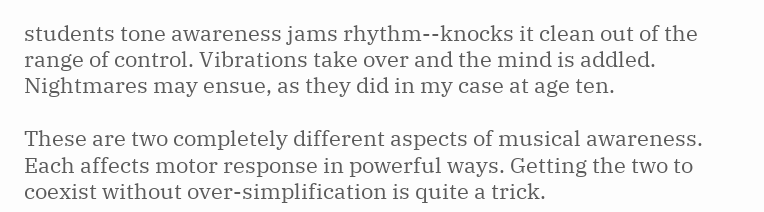students tone awareness jams rhythm--knocks it clean out of the range of control. Vibrations take over and the mind is addled. Nightmares may ensue, as they did in my case at age ten.

These are two completely different aspects of musical awareness. Each affects motor response in powerful ways. Getting the two to coexist without over-simplification is quite a trick.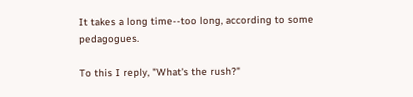It takes a long time--too long, according to some pedagogues.

To this I reply, "What's the rush?"